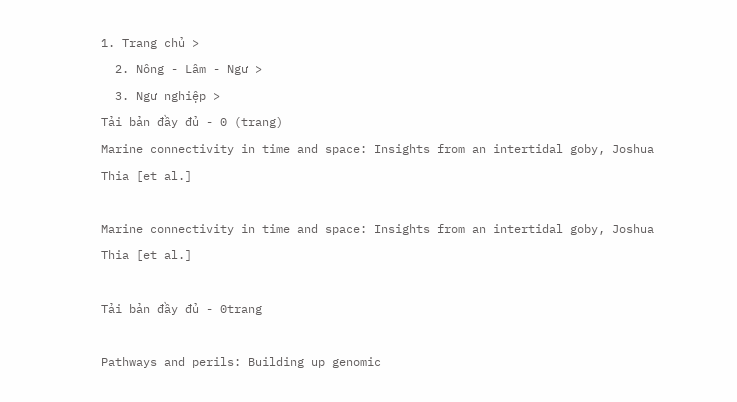1. Trang chủ >
  2. Nông - Lâm - Ngư >
  3. Ngư nghiệp >
Tải bản đầy đủ - 0 (trang)
Marine connectivity in time and space: Insights from an intertidal goby, Joshua Thia [et al.]

Marine connectivity in time and space: Insights from an intertidal goby, Joshua Thia [et al.]

Tải bản đầy đủ - 0trang

Pathways and perils: Building up genomic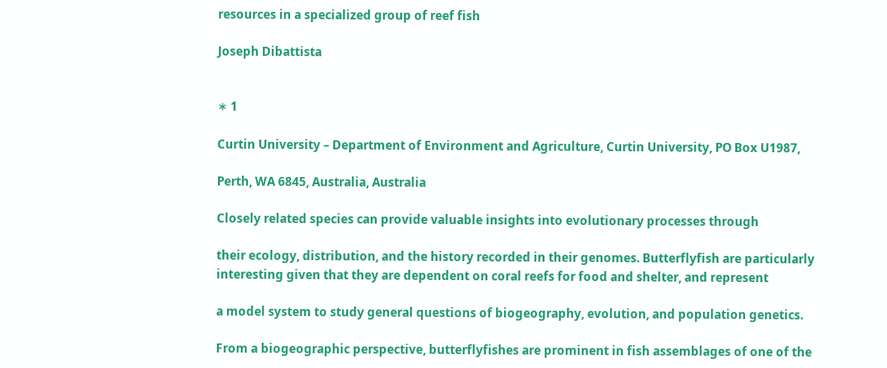resources in a specialized group of reef fish

Joseph Dibattista


∗ 1

Curtin University – Department of Environment and Agriculture, Curtin University, PO Box U1987,

Perth, WA 6845, Australia, Australia

Closely related species can provide valuable insights into evolutionary processes through

their ecology, distribution, and the history recorded in their genomes. Butterflyfish are particularly interesting given that they are dependent on coral reefs for food and shelter, and represent

a model system to study general questions of biogeography, evolution, and population genetics.

From a biogeographic perspective, butterflyfishes are prominent in fish assemblages of one of the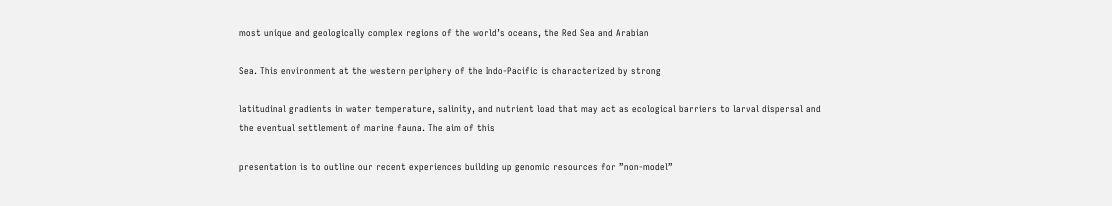most unique and geologically complex regions of the world’s oceans, the Red Sea and Arabian

Sea. This environment at the western periphery of the Indo-Pacific is characterized by strong

latitudinal gradients in water temperature, salinity, and nutrient load that may act as ecological barriers to larval dispersal and the eventual settlement of marine fauna. The aim of this

presentation is to outline our recent experiences building up genomic resources for ”non-model”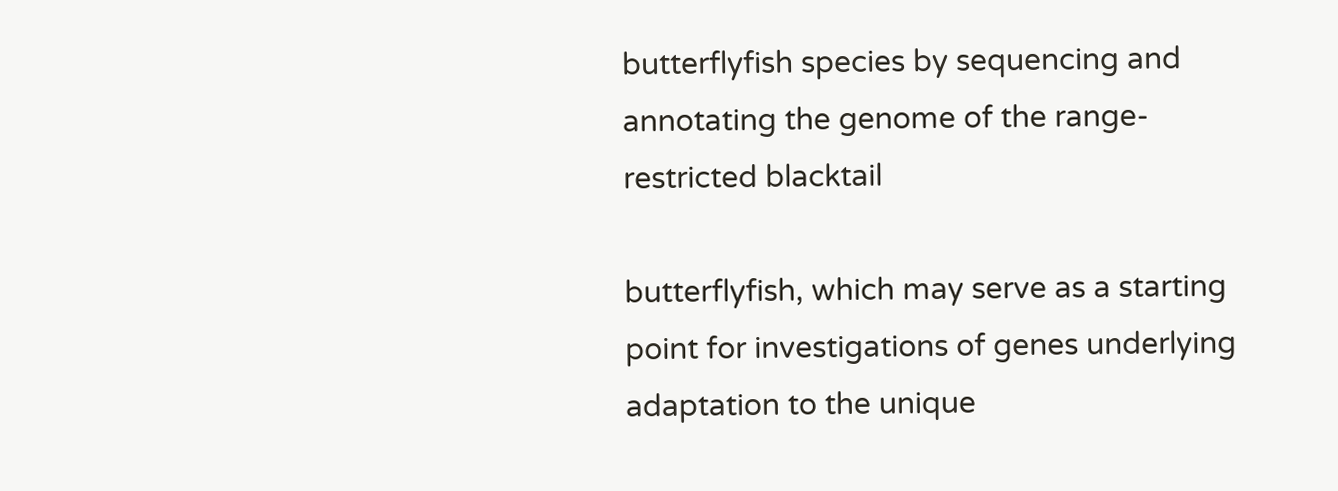butterflyfish species by sequencing and annotating the genome of the range-restricted blacktail

butterflyfish, which may serve as a starting point for investigations of genes underlying adaptation to the unique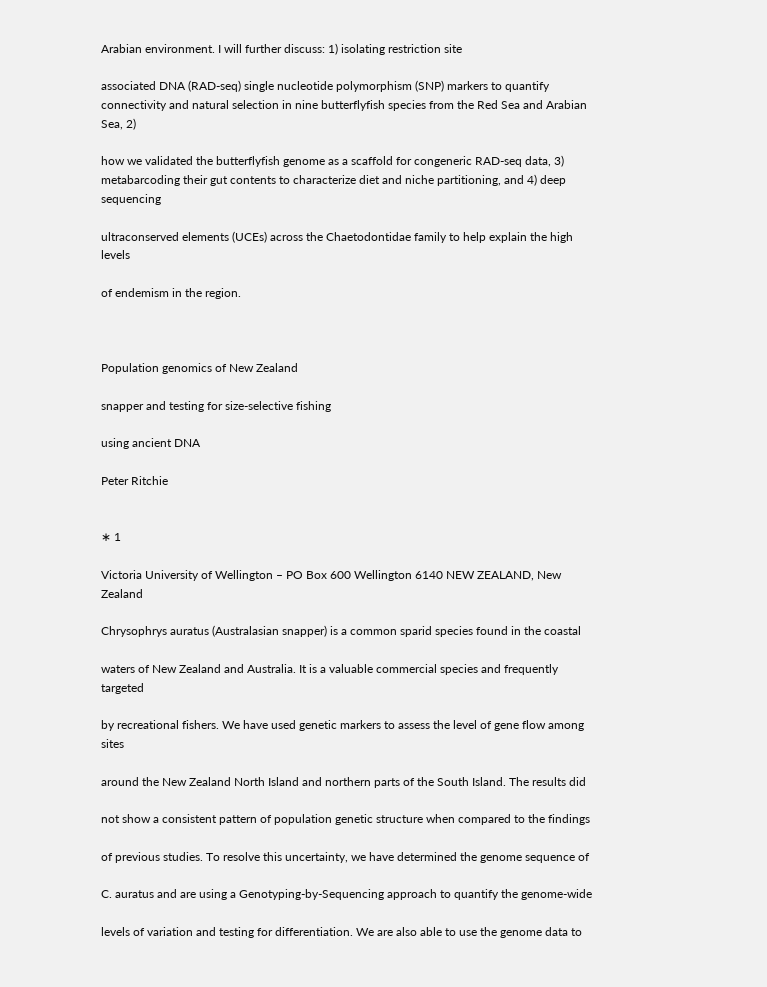Arabian environment. I will further discuss: 1) isolating restriction site

associated DNA (RAD-seq) single nucleotide polymorphism (SNP) markers to quantify connectivity and natural selection in nine butterflyfish species from the Red Sea and Arabian Sea, 2)

how we validated the butterflyfish genome as a scaffold for congeneric RAD-seq data, 3) metabarcoding their gut contents to characterize diet and niche partitioning, and 4) deep sequencing

ultraconserved elements (UCEs) across the Chaetodontidae family to help explain the high levels

of endemism in the region.



Population genomics of New Zealand

snapper and testing for size-selective fishing

using ancient DNA

Peter Ritchie


∗ 1

Victoria University of Wellington – PO Box 600 Wellington 6140 NEW ZEALAND, New Zealand

Chrysophrys auratus (Australasian snapper) is a common sparid species found in the coastal

waters of New Zealand and Australia. It is a valuable commercial species and frequently targeted

by recreational fishers. We have used genetic markers to assess the level of gene flow among sites

around the New Zealand North Island and northern parts of the South Island. The results did

not show a consistent pattern of population genetic structure when compared to the findings

of previous studies. To resolve this uncertainty, we have determined the genome sequence of

C. auratus and are using a Genotyping-by-Sequencing approach to quantify the genome-wide

levels of variation and testing for differentiation. We are also able to use the genome data to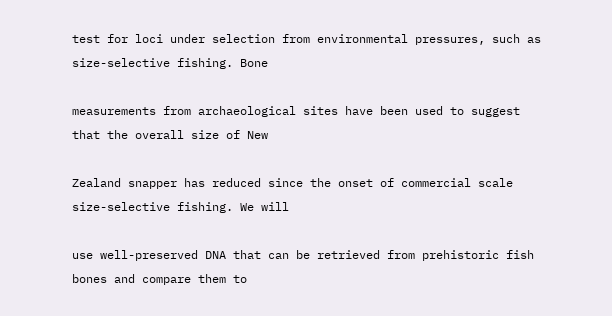test for loci under selection from environmental pressures, such as size-selective fishing. Bone

measurements from archaeological sites have been used to suggest that the overall size of New

Zealand snapper has reduced since the onset of commercial scale size-selective fishing. We will

use well-preserved DNA that can be retrieved from prehistoric fish bones and compare them to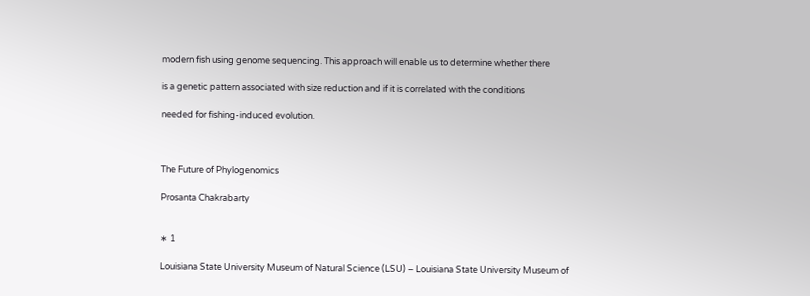modern fish using genome sequencing. This approach will enable us to determine whether there

is a genetic pattern associated with size reduction and if it is correlated with the conditions

needed for fishing-induced evolution.



The Future of Phylogenomics

Prosanta Chakrabarty


∗ 1

Louisiana State University Museum of Natural Science (LSU) – Louisiana State University Museum of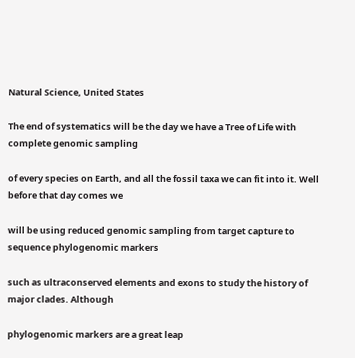Natural Science, United States

The end of systematics will be the day we have a Tree of Life with complete genomic sampling

of every species on Earth, and all the fossil taxa we can fit into it. Well before that day comes we

will be using reduced genomic sampling from target capture to sequence phylogenomic markers

such as ultraconserved elements and exons to study the history of major clades. Although

phylogenomic markers are a great leap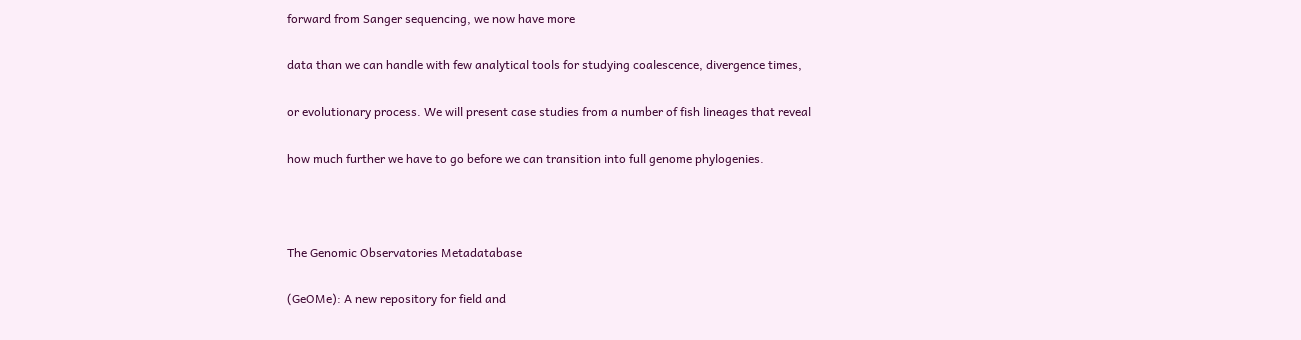forward from Sanger sequencing, we now have more

data than we can handle with few analytical tools for studying coalescence, divergence times,

or evolutionary process. We will present case studies from a number of fish lineages that reveal

how much further we have to go before we can transition into full genome phylogenies.



The Genomic Observatories Metadatabase

(GeOMe): A new repository for field and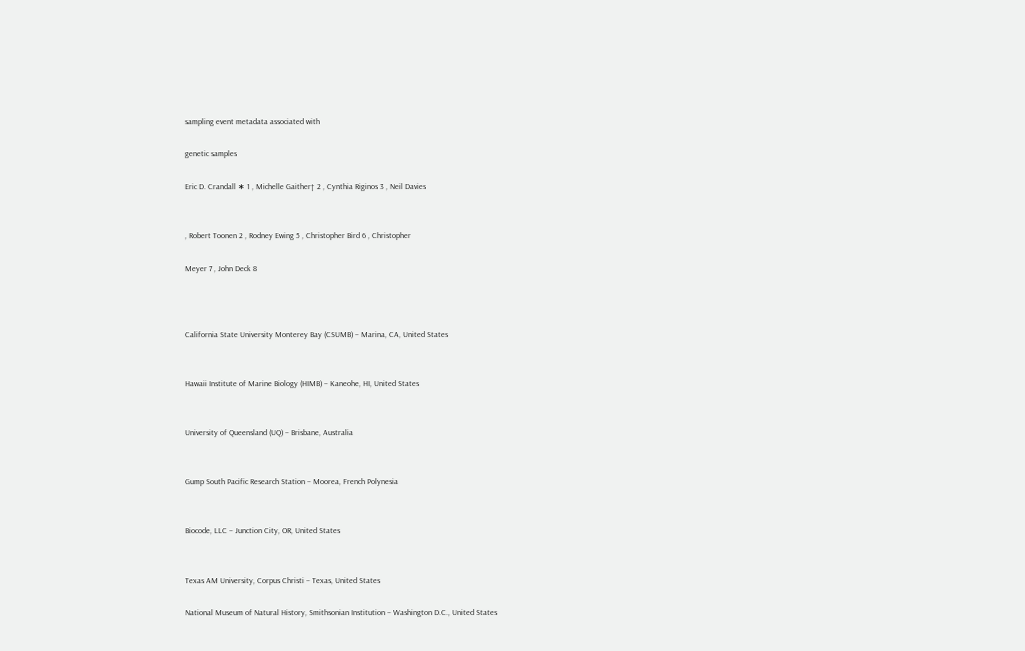sampling event metadata associated with

genetic samples

Eric D. Crandall ∗ 1 , Michelle Gaither† 2 , Cynthia Riginos 3 , Neil Davies


, Robert Toonen 2 , Rodney Ewing 5 , Christopher Bird 6 , Christopher

Meyer 7 , John Deck 8



California State University Monterey Bay (CSUMB) – Marina, CA, United States


Hawaii Institute of Marine Biology (HIMB) – Kaneohe, HI, United States


University of Queensland (UQ) – Brisbane, Australia


Gump South Pacific Research Station – Moorea, French Polynesia


Biocode, LLC – Junction City, OR, United States


Texas AM University, Corpus Christi – Texas, United States

National Museum of Natural History, Smithsonian Institution – Washington D.C., United States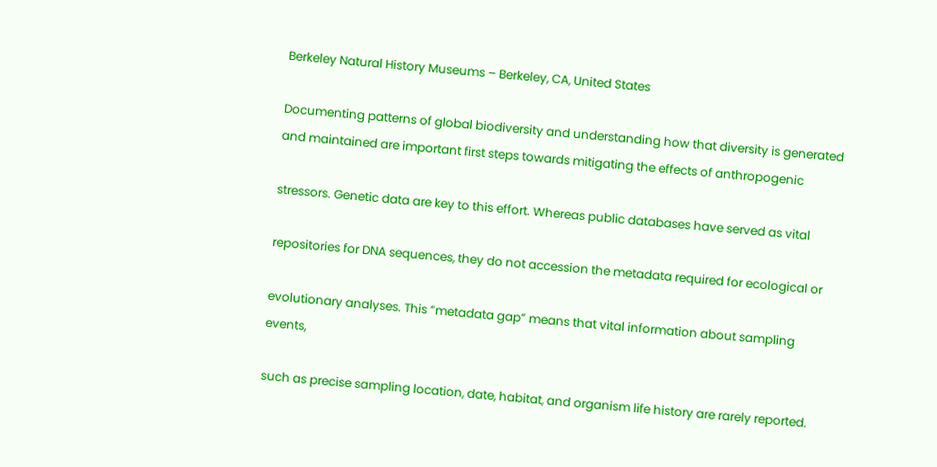Berkeley Natural History Museums – Berkeley, CA, United States

Documenting patterns of global biodiversity and understanding how that diversity is generated and maintained are important first steps towards mitigating the effects of anthropogenic

stressors. Genetic data are key to this effort. Whereas public databases have served as vital

repositories for DNA sequences, they do not accession the metadata required for ecological or

evolutionary analyses. This ”metadata gap” means that vital information about sampling events,

such as precise sampling location, date, habitat, and organism life history are rarely reported.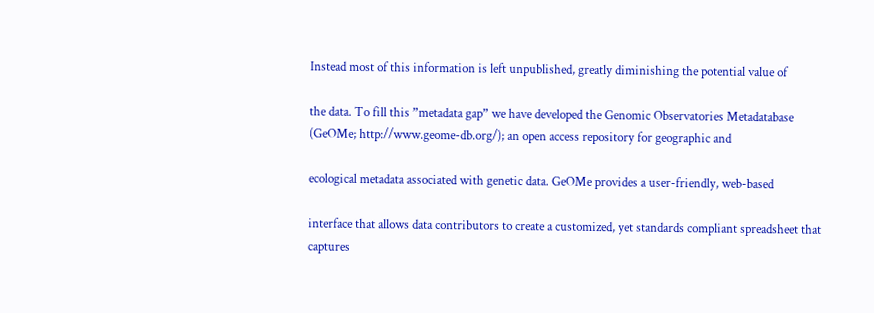Instead most of this information is left unpublished, greatly diminishing the potential value of

the data. To fill this ”metadata gap” we have developed the Genomic Observatories Metadatabase (GeOMe; http://www.geome-db.org/); an open access repository for geographic and

ecological metadata associated with genetic data. GeOMe provides a user-friendly, web-based

interface that allows data contributors to create a customized, yet standards compliant spreadsheet that captures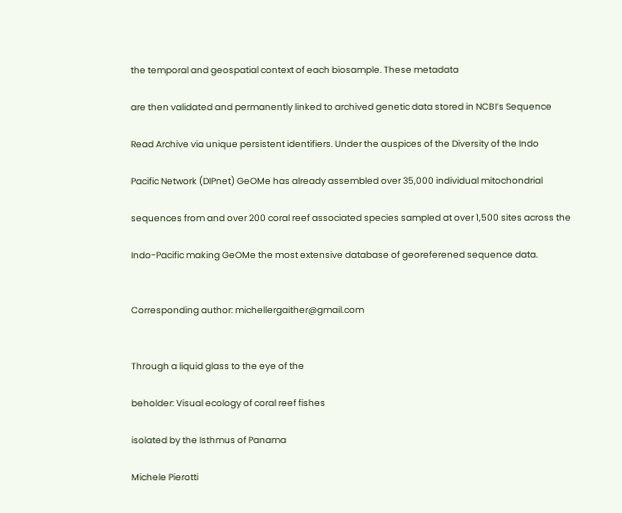the temporal and geospatial context of each biosample. These metadata

are then validated and permanently linked to archived genetic data stored in NCBI’s Sequence

Read Archive via unique persistent identifiers. Under the auspices of the Diversity of the Indo

Pacific Network (DIPnet) GeOMe has already assembled over 35,000 individual mitochondrial

sequences from and over 200 coral reef associated species sampled at over 1,500 sites across the

Indo-Pacific making GeOMe the most extensive database of georeferened sequence data.


Corresponding author: michellergaither@gmail.com


Through a liquid glass to the eye of the

beholder: Visual ecology of coral reef fishes

isolated by the Isthmus of Panama

Michele Pierotti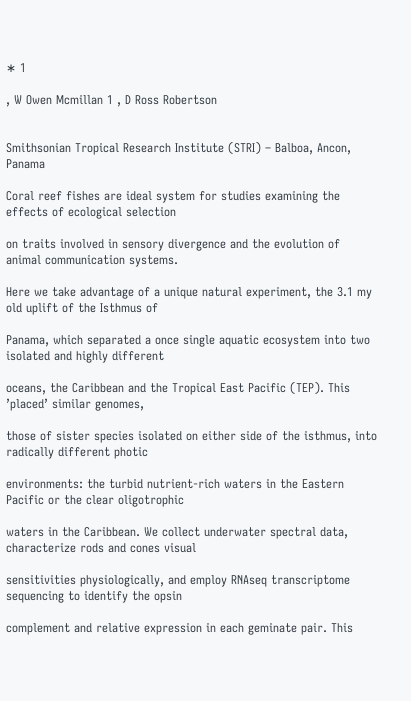∗ 1

, W Owen Mcmillan 1 , D Ross Robertson


Smithsonian Tropical Research Institute (STRI) – Balboa, Ancon, Panama

Coral reef fishes are ideal system for studies examining the effects of ecological selection

on traits involved in sensory divergence and the evolution of animal communication systems.

Here we take advantage of a unique natural experiment, the 3.1 my old uplift of the Isthmus of

Panama, which separated a once single aquatic ecosystem into two isolated and highly different

oceans, the Caribbean and the Tropical East Pacific (TEP). This ’placed’ similar genomes,

those of sister species isolated on either side of the isthmus, into radically different photic

environments: the turbid nutrient-rich waters in the Eastern Pacific or the clear oligotrophic

waters in the Caribbean. We collect underwater spectral data, characterize rods and cones visual

sensitivities physiologically, and employ RNAseq transcriptome sequencing to identify the opsin

complement and relative expression in each geminate pair. This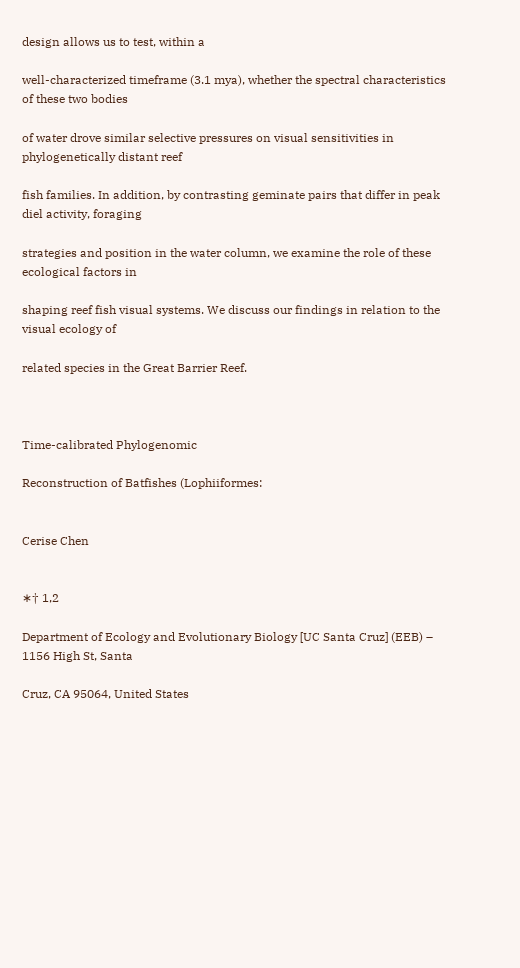design allows us to test, within a

well-characterized timeframe (3.1 mya), whether the spectral characteristics of these two bodies

of water drove similar selective pressures on visual sensitivities in phylogenetically distant reef

fish families. In addition, by contrasting geminate pairs that differ in peak diel activity, foraging

strategies and position in the water column, we examine the role of these ecological factors in

shaping reef fish visual systems. We discuss our findings in relation to the visual ecology of

related species in the Great Barrier Reef.



Time-calibrated Phylogenomic

Reconstruction of Batfishes (Lophiiformes:


Cerise Chen


∗† 1,2

Department of Ecology and Evolutionary Biology [UC Santa Cruz] (EEB) – 1156 High St, Santa

Cruz, CA 95064, United States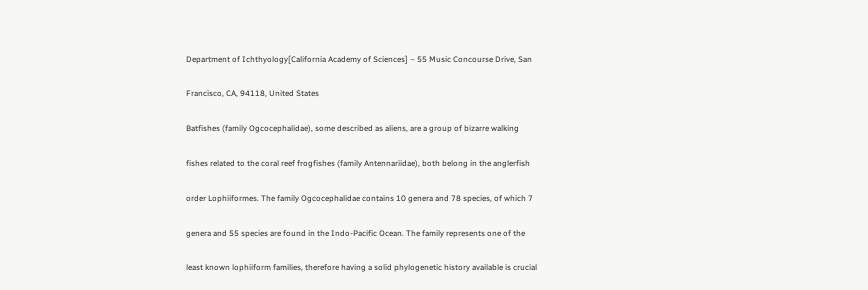Department of Ichthyology[California Academy of Sciences] – 55 Music Concourse Drive, San

Francisco, CA, 94118, United States

Batfishes (family Ogcocephalidae), some described as aliens, are a group of bizarre walking

fishes related to the coral reef frogfishes (family Antennariidae), both belong in the anglerfish

order Lophiiformes. The family Ogcocephalidae contains 10 genera and 78 species, of which 7

genera and 55 species are found in the Indo-Pacific Ocean. The family represents one of the

least known lophiiform families, therefore having a solid phylogenetic history available is crucial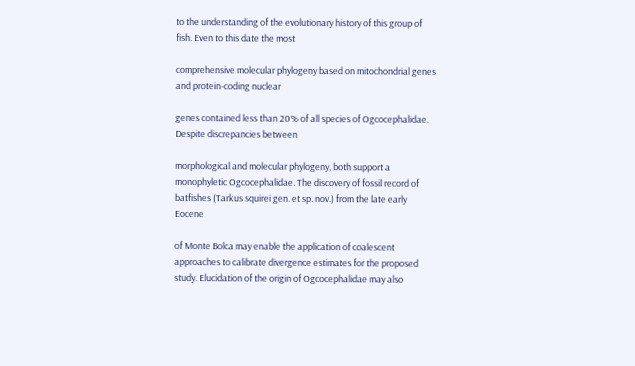to the understanding of the evolutionary history of this group of fish. Even to this date the most

comprehensive molecular phylogeny based on mitochondrial genes and protein-coding nuclear

genes contained less than 20% of all species of Ogcocephalidae. Despite discrepancies between

morphological and molecular phylogeny, both support a monophyletic Ogcocephalidae. The discovery of fossil record of batfishes (Tarkus squirei gen. et sp. nov.) from the late early Eocene

of Monte Bolca may enable the application of coalescent approaches to calibrate divergence estimates for the proposed study. Elucidation of the origin of Ogcocephalidae may also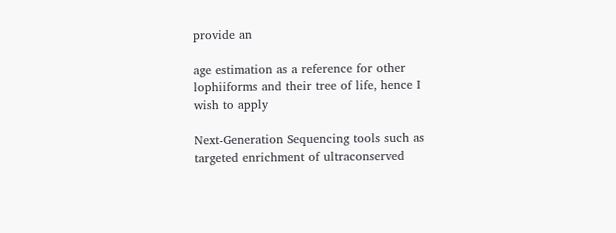provide an

age estimation as a reference for other lophiiforms and their tree of life, hence I wish to apply

Next-Generation Sequencing tools such as targeted enrichment of ultraconserved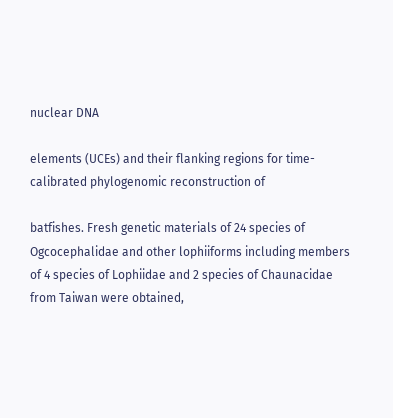nuclear DNA

elements (UCEs) and their flanking regions for time-calibrated phylogenomic reconstruction of

batfishes. Fresh genetic materials of 24 species of Ogcocephalidae and other lophiiforms including members of 4 species of Lophiidae and 2 species of Chaunacidae from Taiwan were obtained,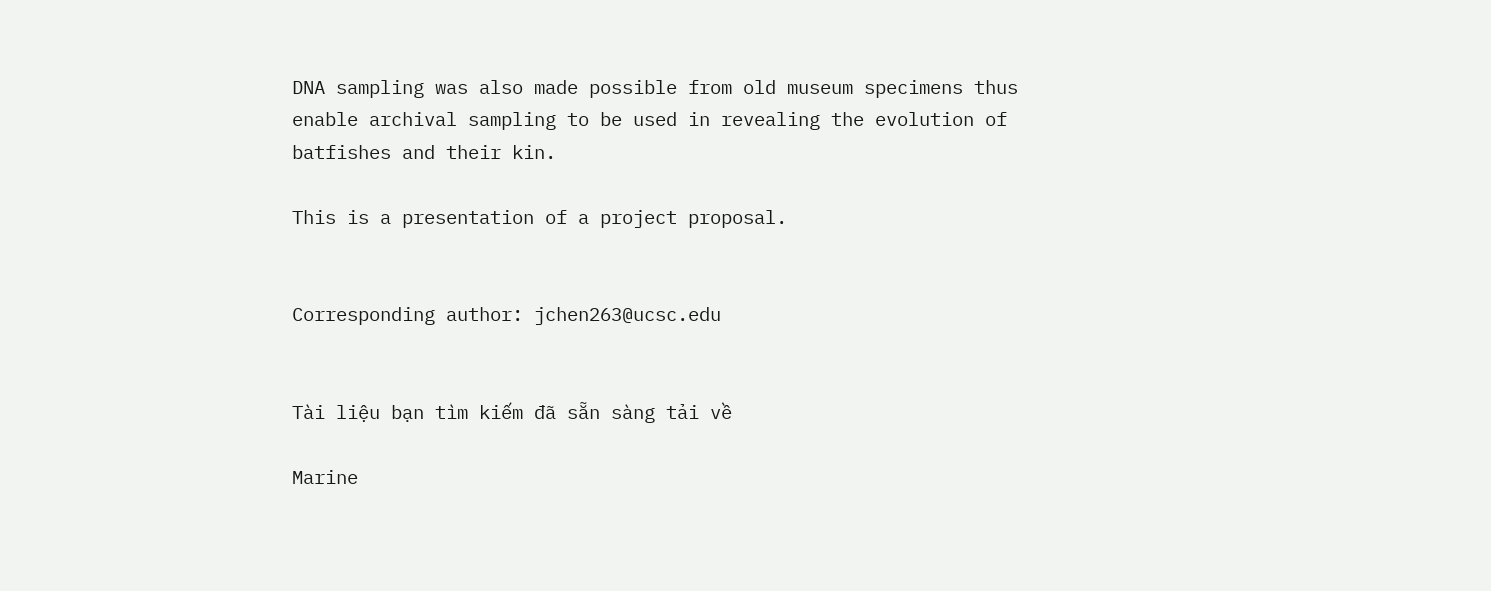DNA sampling was also made possible from old museum specimens thus enable archival sampling to be used in revealing the evolution of batfishes and their kin.

This is a presentation of a project proposal.


Corresponding author: jchen263@ucsc.edu


Tài liệu bạn tìm kiếm đã sẵn sàng tải về

Marine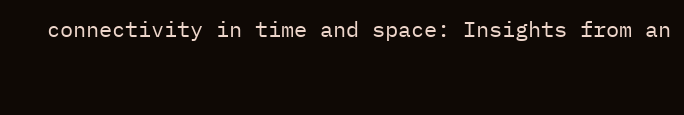connectivity in time and space: Insights from an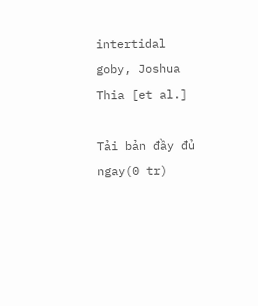intertidal goby, Joshua Thia [et al.]

Tải bản đầy đủ ngay(0 tr)